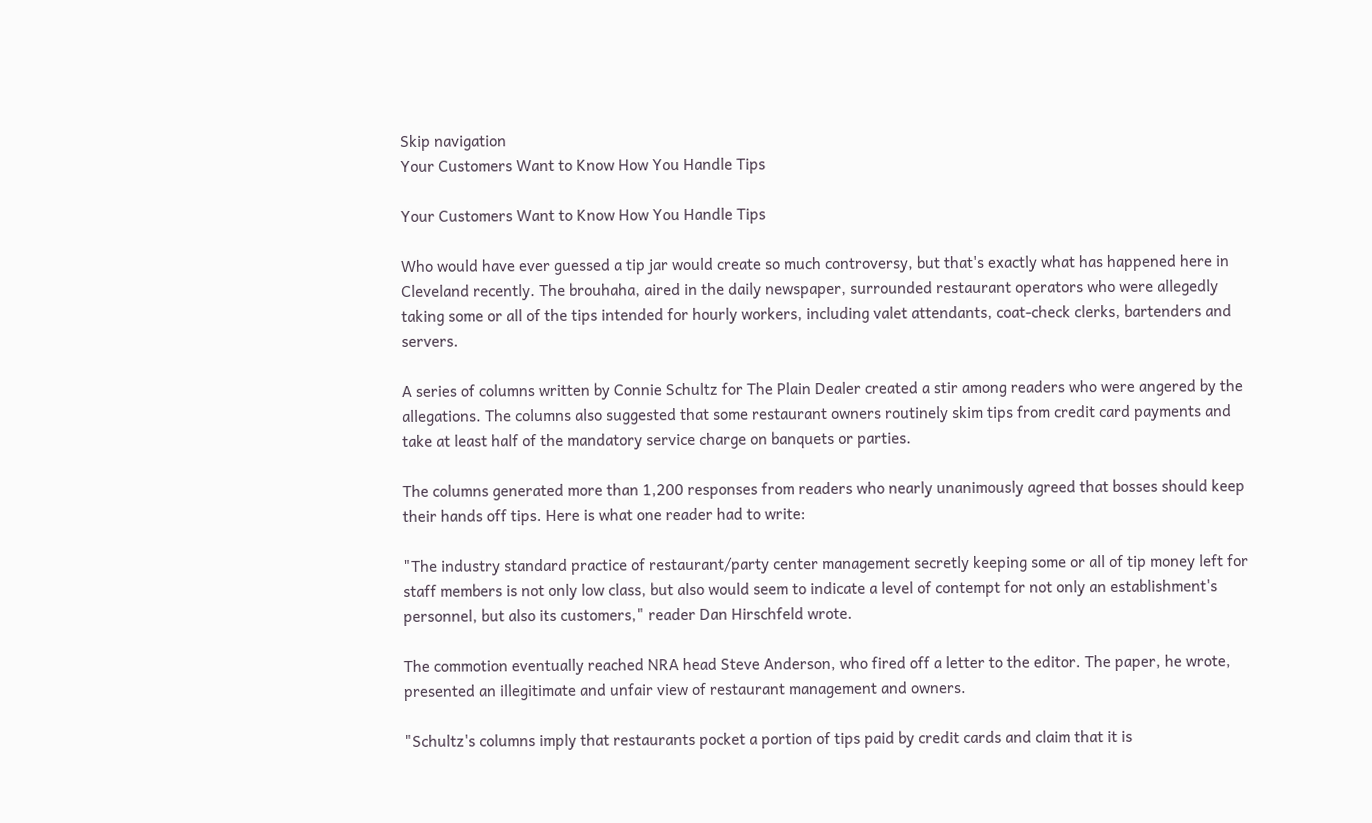Skip navigation
Your Customers Want to Know How You Handle Tips

Your Customers Want to Know How You Handle Tips

Who would have ever guessed a tip jar would create so much controversy, but that's exactly what has happened here in Cleveland recently. The brouhaha, aired in the daily newspaper, surrounded restaurant operators who were allegedly taking some or all of the tips intended for hourly workers, including valet attendants, coat-check clerks, bartenders and servers.

A series of columns written by Connie Schultz for The Plain Dealer created a stir among readers who were angered by the allegations. The columns also suggested that some restaurant owners routinely skim tips from credit card payments and take at least half of the mandatory service charge on banquets or parties.

The columns generated more than 1,200 responses from readers who nearly unanimously agreed that bosses should keep their hands off tips. Here is what one reader had to write:

"The industry standard practice of restaurant/party center management secretly keeping some or all of tip money left for staff members is not only low class, but also would seem to indicate a level of contempt for not only an establishment's personnel, but also its customers," reader Dan Hirschfeld wrote.

The commotion eventually reached NRA head Steve Anderson, who fired off a letter to the editor. The paper, he wrote, presented an illegitimate and unfair view of restaurant management and owners.

"Schultz's columns imply that restaurants pocket a portion of tips paid by credit cards and claim that it is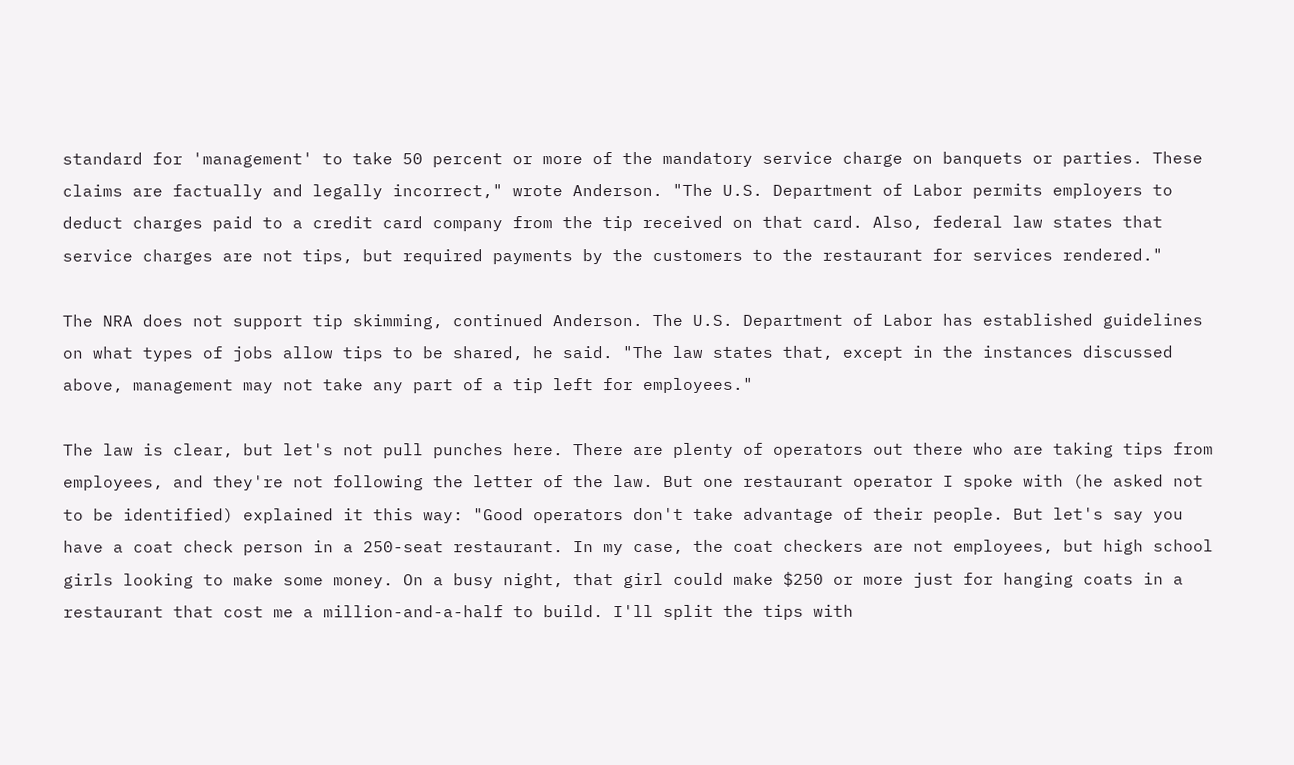standard for 'management' to take 50 percent or more of the mandatory service charge on banquets or parties. These claims are factually and legally incorrect," wrote Anderson. "The U.S. Department of Labor permits employers to deduct charges paid to a credit card company from the tip received on that card. Also, federal law states that service charges are not tips, but required payments by the customers to the restaurant for services rendered."

The NRA does not support tip skimming, continued Anderson. The U.S. Department of Labor has established guidelines on what types of jobs allow tips to be shared, he said. "The law states that, except in the instances discussed above, management may not take any part of a tip left for employees."

The law is clear, but let's not pull punches here. There are plenty of operators out there who are taking tips from employees, and they're not following the letter of the law. But one restaurant operator I spoke with (he asked not to be identified) explained it this way: "Good operators don't take advantage of their people. But let's say you have a coat check person in a 250-seat restaurant. In my case, the coat checkers are not employees, but high school girls looking to make some money. On a busy night, that girl could make $250 or more just for hanging coats in a restaurant that cost me a million-and-a-half to build. I'll split the tips with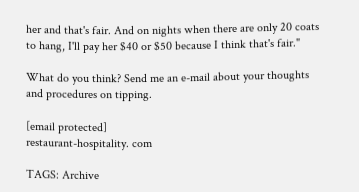her and that's fair. And on nights when there are only 20 coats to hang, I'll pay her $40 or $50 because I think that's fair."

What do you think? Send me an e-mail about your thoughts and procedures on tipping.

[email protected]
restaurant-hospitality. com

TAGS: Archive